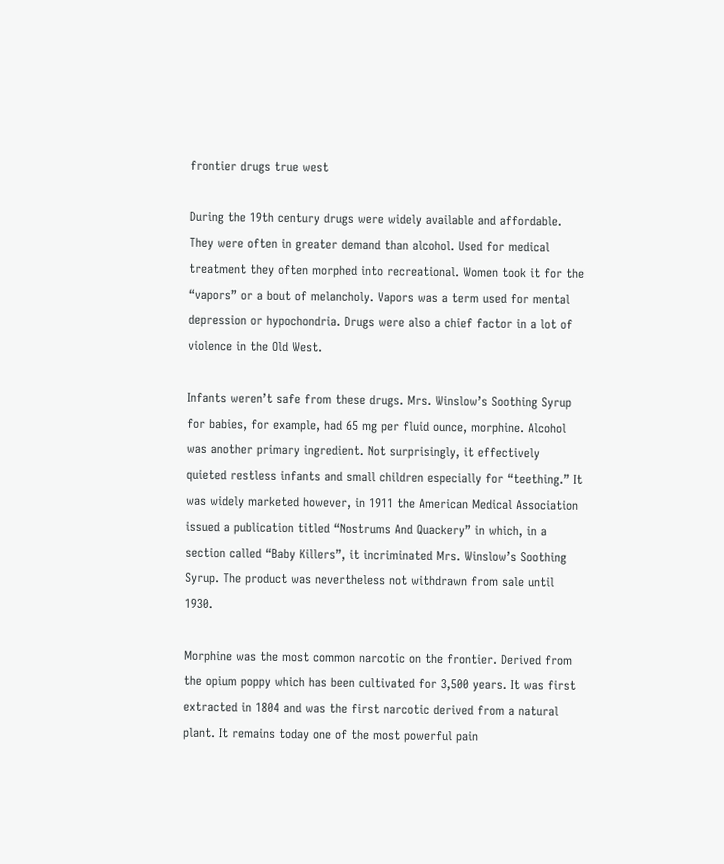frontier drugs true west

During the 19th century drugs were widely available and affordable. They were often in greater demand than alcohol. Used for medical treatment they often morphed into recreational. Women took it for the “vapors” or a bout of melancholy. Vapors was a term used for mental depression or hypochondria. Drugs were also a chief factor in a lot of violence in the Old West.

Infants weren’t safe from these drugs. Mrs. Winslow’s Soothing Syrup for babies, for example, had 65 mg per fluid ounce, morphine. Alcohol was another primary ingredient. Not surprisingly, it effectively quieted restless infants and small children especially for “teething.” It was widely marketed however, in 1911 the American Medical Association issued a publication titled “Nostrums And Quackery” in which, in a section called “Baby Killers”, it incriminated Mrs. Winslow’s Soothing Syrup. The product was nevertheless not withdrawn from sale until 1930.

Morphine was the most common narcotic on the frontier. Derived from the opium poppy which has been cultivated for 3,500 years. It was first extracted in 1804 and was the first narcotic derived from a natural plant. It remains today one of the most powerful pain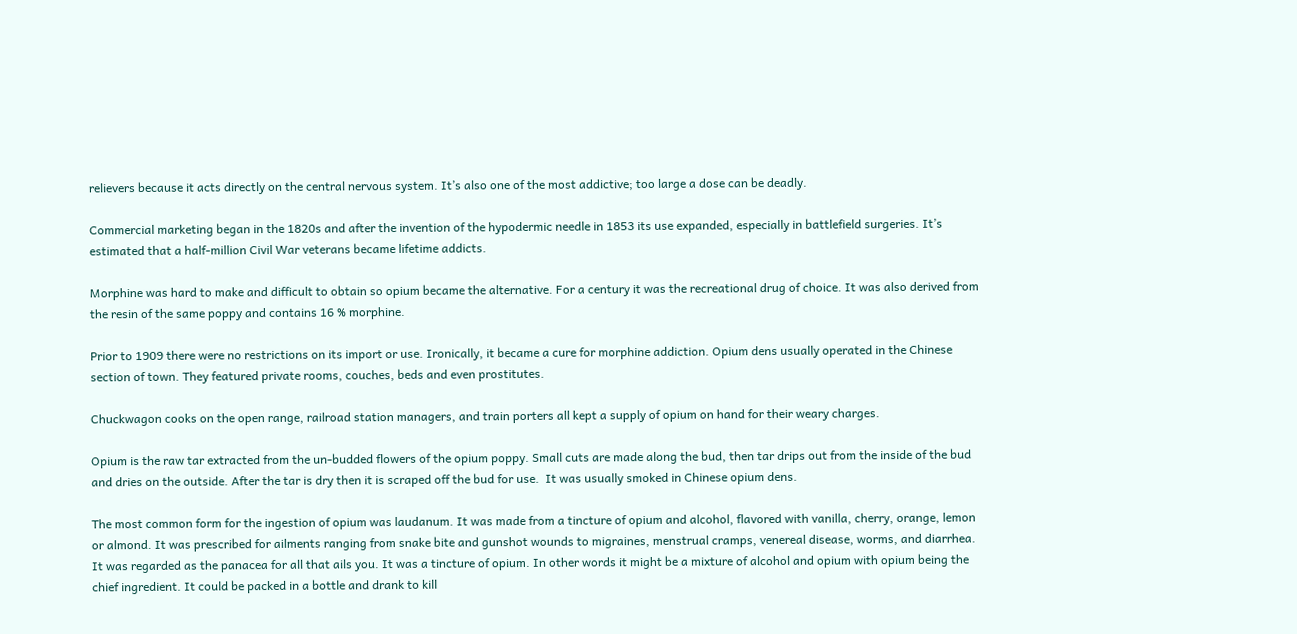relievers because it acts directly on the central nervous system. It’s also one of the most addictive; too large a dose can be deadly.

Commercial marketing began in the 1820s and after the invention of the hypodermic needle in 1853 its use expanded, especially in battlefield surgeries. It’s estimated that a half-million Civil War veterans became lifetime addicts.

Morphine was hard to make and difficult to obtain so opium became the alternative. For a century it was the recreational drug of choice. It was also derived from the resin of the same poppy and contains 16 % morphine.

Prior to 1909 there were no restrictions on its import or use. Ironically, it became a cure for morphine addiction. Opium dens usually operated in the Chinese section of town. They featured private rooms, couches, beds and even prostitutes.

Chuckwagon cooks on the open range, railroad station managers, and train porters all kept a supply of opium on hand for their weary charges.

Opium is the raw tar extracted from the un-budded flowers of the opium poppy. Small cuts are made along the bud, then tar drips out from the inside of the bud and dries on the outside. After the tar is dry then it is scraped off the bud for use.  It was usually smoked in Chinese opium dens.

The most common form for the ingestion of opium was laudanum. It was made from a tincture of opium and alcohol, flavored with vanilla, cherry, orange, lemon or almond. It was prescribed for ailments ranging from snake bite and gunshot wounds to migraines, menstrual cramps, venereal disease, worms, and diarrhea. It was regarded as the panacea for all that ails you. It was a tincture of opium. In other words it might be a mixture of alcohol and opium with opium being the chief ingredient. It could be packed in a bottle and drank to kill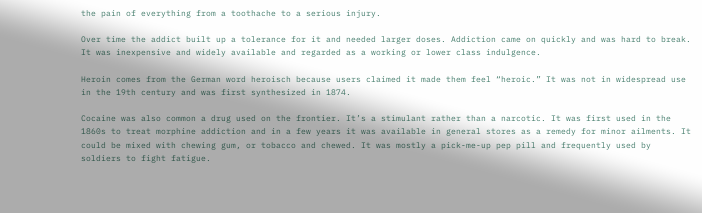the pain of everything from a toothache to a serious injury.

Over time the addict built up a tolerance for it and needed larger doses. Addiction came on quickly and was hard to break. It was inexpensive and widely available and regarded as a working or lower class indulgence.

Heroin comes from the German word heroisch because users claimed it made them feel “heroic.” It was not in widespread use in the 19th century and was first synthesized in 1874.

Cocaine was also common a drug used on the frontier. It’s a stimulant rather than a narcotic. It was first used in the 1860s to treat morphine addiction and in a few years it was available in general stores as a remedy for minor ailments. It could be mixed with chewing gum, or tobacco and chewed. It was mostly a pick-me-up pep pill and frequently used by soldiers to fight fatigue.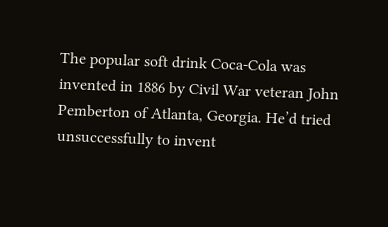The popular soft drink Coca-Cola was invented in 1886 by Civil War veteran John Pemberton of Atlanta, Georgia. He’d tried unsuccessfully to invent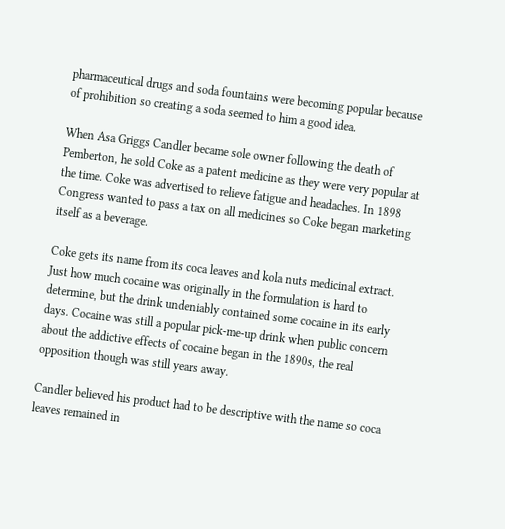pharmaceutical drugs and soda fountains were becoming popular because of prohibition so creating a soda seemed to him a good idea.

When Asa Griggs Candler became sole owner following the death of Pemberton, he sold Coke as a patent medicine as they were very popular at the time. Coke was advertised to relieve fatigue and headaches. In 1898 Congress wanted to pass a tax on all medicines so Coke began marketing itself as a beverage.

Coke gets its name from its coca leaves and kola nuts medicinal extract. Just how much cocaine was originally in the formulation is hard to determine, but the drink undeniably contained some cocaine in its early days. Cocaine was still a popular pick-me-up drink when public concern about the addictive effects of cocaine began in the 1890s, the real opposition though was still years away.

Candler believed his product had to be descriptive with the name so coca leaves remained in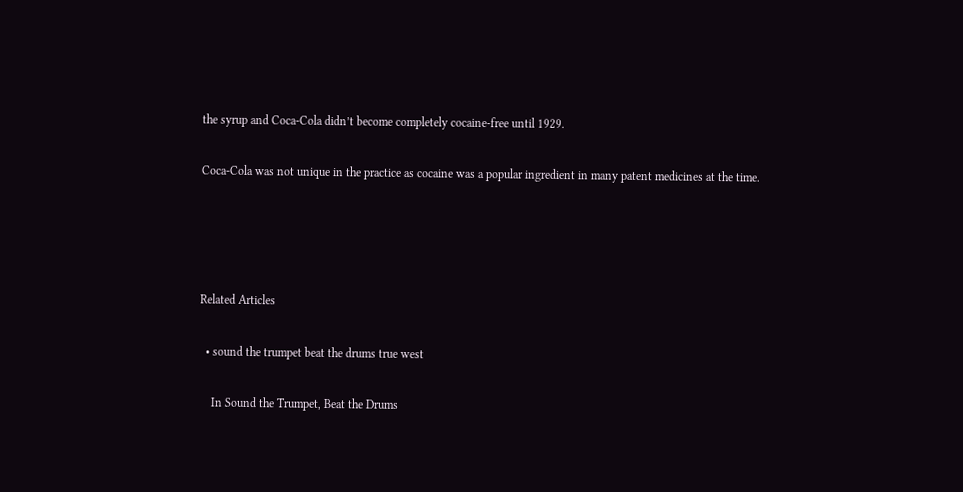the syrup and Coca-Cola didn’t become completely cocaine-free until 1929.

Coca-Cola was not unique in the practice as cocaine was a popular ingredient in many patent medicines at the time.




Related Articles

  • sound the trumpet beat the drums true west

    In Sound the Trumpet, Beat the Drums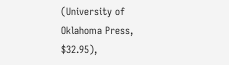(University of Oklahoma Press, $32.95),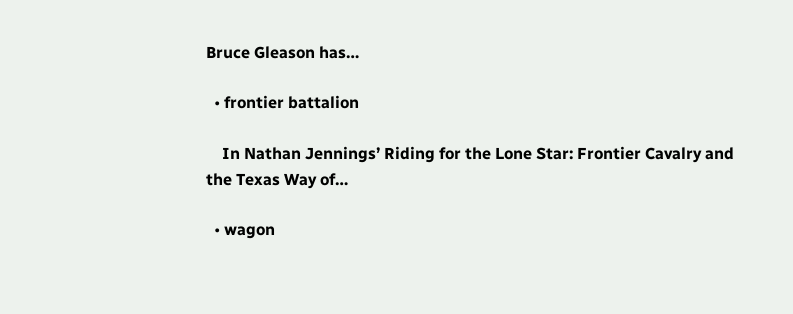Bruce Gleason has…

  • frontier battalion

    In Nathan Jennings’ Riding for the Lone Star: Frontier Cavalry and the Texas Way of…

  • wagon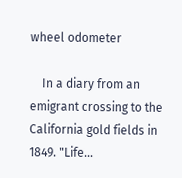wheel odometer

    In a diary from an emigrant crossing to the California gold fields in 1849. "Life…